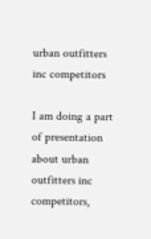urban outfitters inc competitors

I am doing a part of presentation about urban outfitters inc competitors,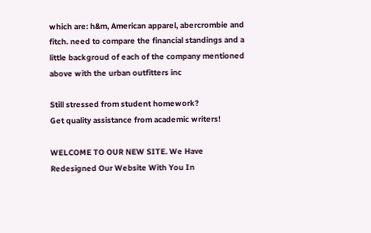which are: h&m, American apparel, abercrombie and fitch. need to compare the financial standings and a little backgroud of each of the company mentioned above with the urban outfitters inc

Still stressed from student homework?
Get quality assistance from academic writers!

WELCOME TO OUR NEW SITE. We Have Redesigned Our Website With You In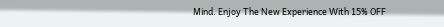Mind. Enjoy The New Experience With 15% OFF